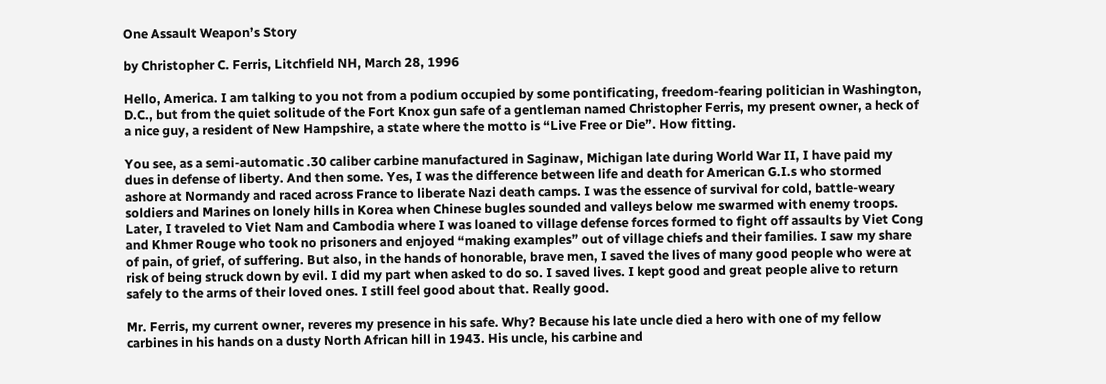One Assault Weapon’s Story

by Christopher C. Ferris, Litchfield NH, March 28, 1996

Hello, America. I am talking to you not from a podium occupied by some pontificating, freedom-fearing politician in Washington, D.C., but from the quiet solitude of the Fort Knox gun safe of a gentleman named Christopher Ferris, my present owner, a heck of a nice guy, a resident of New Hampshire, a state where the motto is “Live Free or Die”. How fitting.

You see, as a semi-automatic .30 caliber carbine manufactured in Saginaw, Michigan late during World War II, I have paid my dues in defense of liberty. And then some. Yes, I was the difference between life and death for American G.I.s who stormed ashore at Normandy and raced across France to liberate Nazi death camps. I was the essence of survival for cold, battle-weary soldiers and Marines on lonely hills in Korea when Chinese bugles sounded and valleys below me swarmed with enemy troops. Later, I traveled to Viet Nam and Cambodia where I was loaned to village defense forces formed to fight off assaults by Viet Cong and Khmer Rouge who took no prisoners and enjoyed “making examples” out of village chiefs and their families. I saw my share of pain, of grief, of suffering. But also, in the hands of honorable, brave men, I saved the lives of many good people who were at risk of being struck down by evil. I did my part when asked to do so. I saved lives. I kept good and great people alive to return safely to the arms of their loved ones. I still feel good about that. Really good.

Mr. Ferris, my current owner, reveres my presence in his safe. Why? Because his late uncle died a hero with one of my fellow carbines in his hands on a dusty North African hill in 1943. His uncle, his carbine and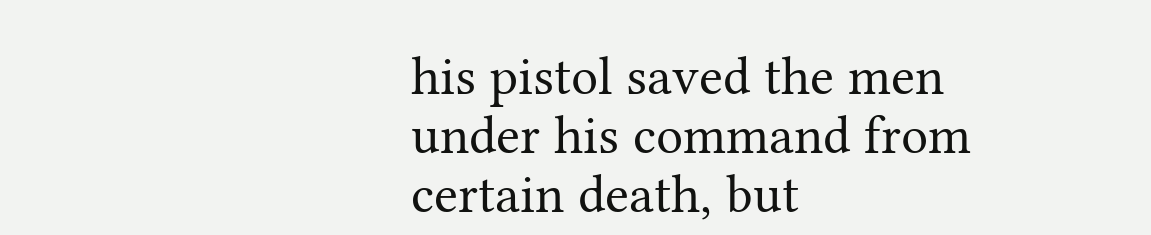his pistol saved the men under his command from certain death, but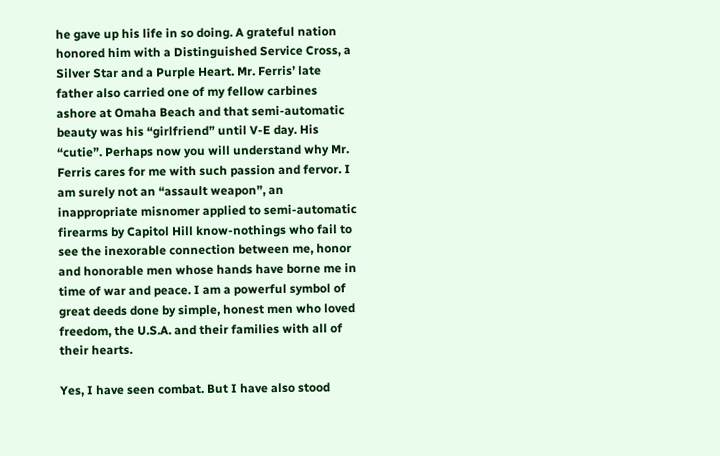he gave up his life in so doing. A grateful nation honored him with a Distinguished Service Cross, a Silver Star and a Purple Heart. Mr. Ferris’ late father also carried one of my fellow carbines ashore at Omaha Beach and that semi-automatic beauty was his “girlfriend” until V-E day. His “cutie”. Perhaps now you will understand why Mr. Ferris cares for me with such passion and fervor. I am surely not an “assault weapon”, an inappropriate misnomer applied to semi-automatic firearms by Capitol Hill know-nothings who fail to see the inexorable connection between me, honor and honorable men whose hands have borne me in time of war and peace. I am a powerful symbol of great deeds done by simple, honest men who loved freedom, the U.S.A. and their families with all of their hearts.

Yes, I have seen combat. But I have also stood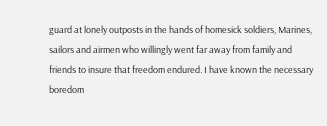guard at lonely outposts in the hands of homesick soldiers, Marines, sailors and airmen who willingly went far away from family and friends to insure that freedom endured. I have known the necessary boredom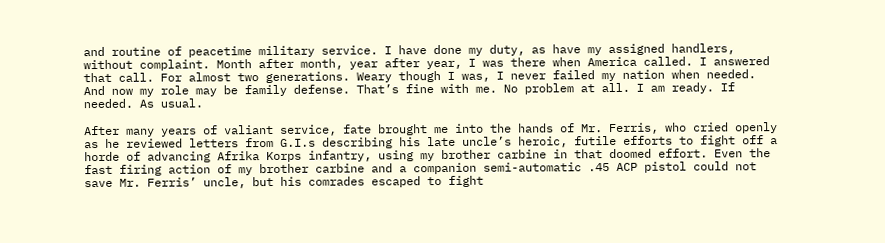and routine of peacetime military service. I have done my duty, as have my assigned handlers, without complaint. Month after month, year after year, I was there when America called. I answered that call. For almost two generations. Weary though I was, I never failed my nation when needed. And now my role may be family defense. That’s fine with me. No problem at all. I am ready. If needed. As usual.

After many years of valiant service, fate brought me into the hands of Mr. Ferris, who cried openly as he reviewed letters from G.I.s describing his late uncle’s heroic, futile efforts to fight off a horde of advancing Afrika Korps infantry, using my brother carbine in that doomed effort. Even the fast firing action of my brother carbine and a companion semi-automatic .45 ACP pistol could not save Mr. Ferris’ uncle, but his comrades escaped to fight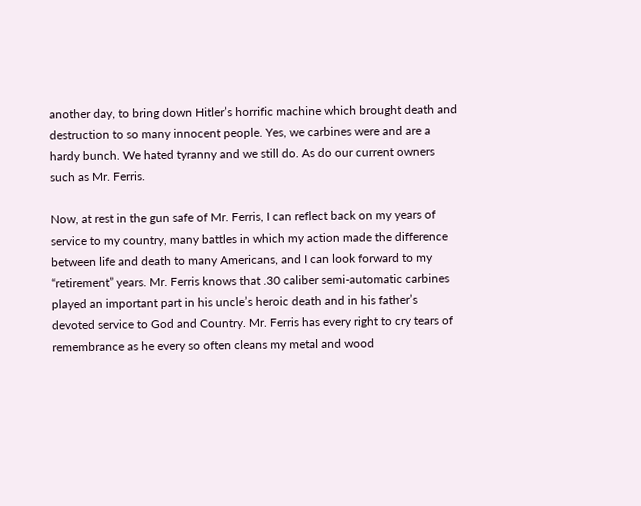another day, to bring down Hitler’s horrific machine which brought death and destruction to so many innocent people. Yes, we carbines were and are a hardy bunch. We hated tyranny and we still do. As do our current owners such as Mr. Ferris.

Now, at rest in the gun safe of Mr. Ferris, I can reflect back on my years of service to my country, many battles in which my action made the difference between life and death to many Americans, and I can look forward to my “retirement” years. Mr. Ferris knows that .30 caliber semi-automatic carbines played an important part in his uncle’s heroic death and in his father’s devoted service to God and Country. Mr. Ferris has every right to cry tears of remembrance as he every so often cleans my metal and wood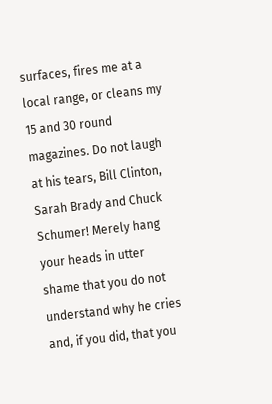surfaces, fires me at a local range, or cleans my 15 and 30 round magazines. Do not laugh at his tears, Bill Clinton, Sarah Brady and Chuck Schumer! Merely hang your heads in utter shame that you do not understand why he cries and, if you did, that you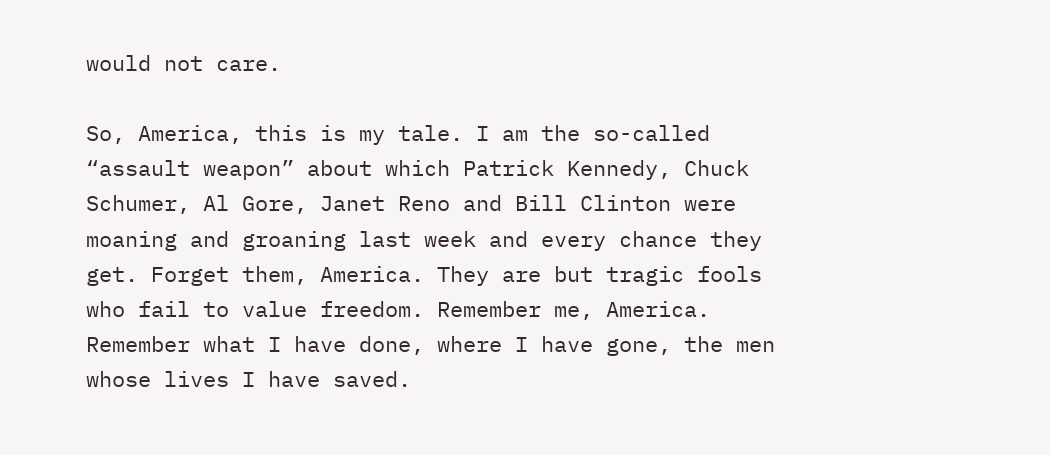would not care.

So, America, this is my tale. I am the so-called “assault weapon” about which Patrick Kennedy, Chuck Schumer, Al Gore, Janet Reno and Bill Clinton were moaning and groaning last week and every chance they get. Forget them, America. They are but tragic fools who fail to value freedom. Remember me, America. Remember what I have done, where I have gone, the men whose lives I have saved.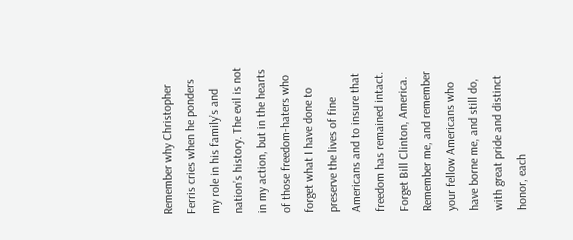Remember why Christopher Ferris cries when he ponders my role in his family’s and nation’s history. The evil is not in my action, but in the hearts of those freedom-haters who forget what I have done to preserve the lives of fine Americans and to insure that freedom has remained intact. Forget Bill Clinton, America. Remember me, and remember your fellow Americans who have borne me, and still do, with great pride and distinct honor, each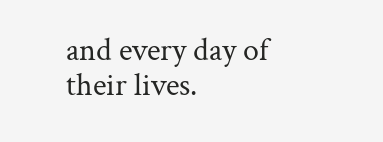and every day of their lives.